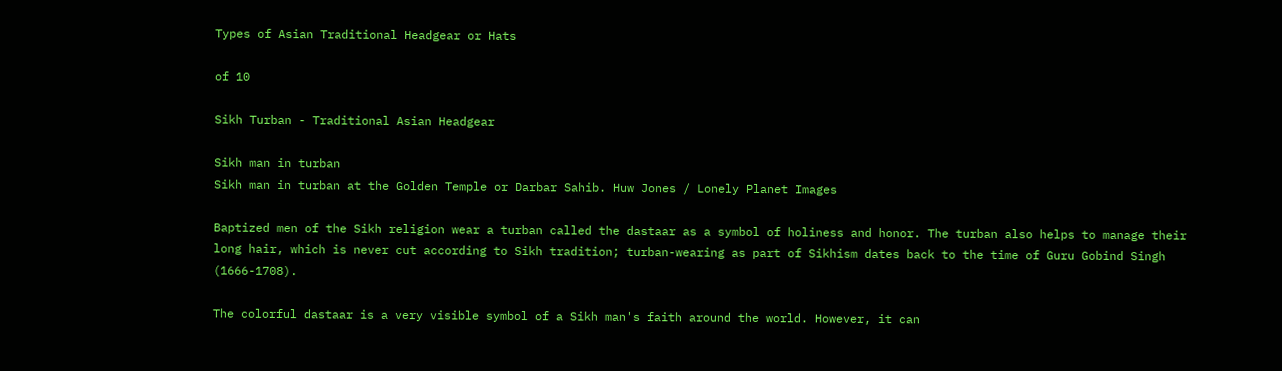Types of Asian Traditional Headgear or Hats

of 10

Sikh Turban - Traditional Asian Headgear

Sikh man in turban
Sikh man in turban at the Golden Temple or Darbar Sahib. Huw Jones / Lonely Planet Images

Baptized men of the Sikh religion wear a turban called the dastaar as a symbol of holiness and honor. The turban also helps to manage their long hair, which is never cut according to Sikh tradition; turban-wearing as part of Sikhism dates back to the time of Guru Gobind Singh (1666-1708).

The colorful dastaar is a very visible symbol of a Sikh man's faith around the world. However, it can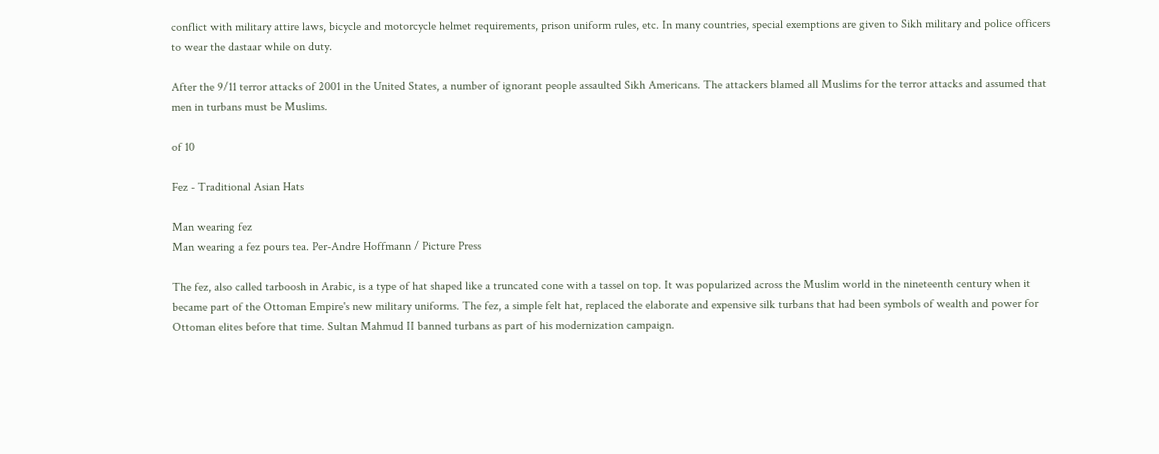conflict with military attire laws, bicycle and motorcycle helmet requirements, prison uniform rules, etc. In many countries, special exemptions are given to Sikh military and police officers to wear the dastaar while on duty.

After the 9/11 terror attacks of 2001 in the United States, a number of ignorant people assaulted Sikh Americans. The attackers blamed all Muslims for the terror attacks and assumed that men in turbans must be Muslims.

of 10

Fez - Traditional Asian Hats

Man wearing fez
Man wearing a fez pours tea. Per-Andre Hoffmann / Picture Press

The fez, also called tarboosh in Arabic, is a type of hat shaped like a truncated cone with a tassel on top. It was popularized across the Muslim world in the nineteenth century when it became part of the Ottoman Empire's new military uniforms. The fez, a simple felt hat, replaced the elaborate and expensive silk turbans that had been symbols of wealth and power for Ottoman elites before that time. Sultan Mahmud II banned turbans as part of his modernization campaign.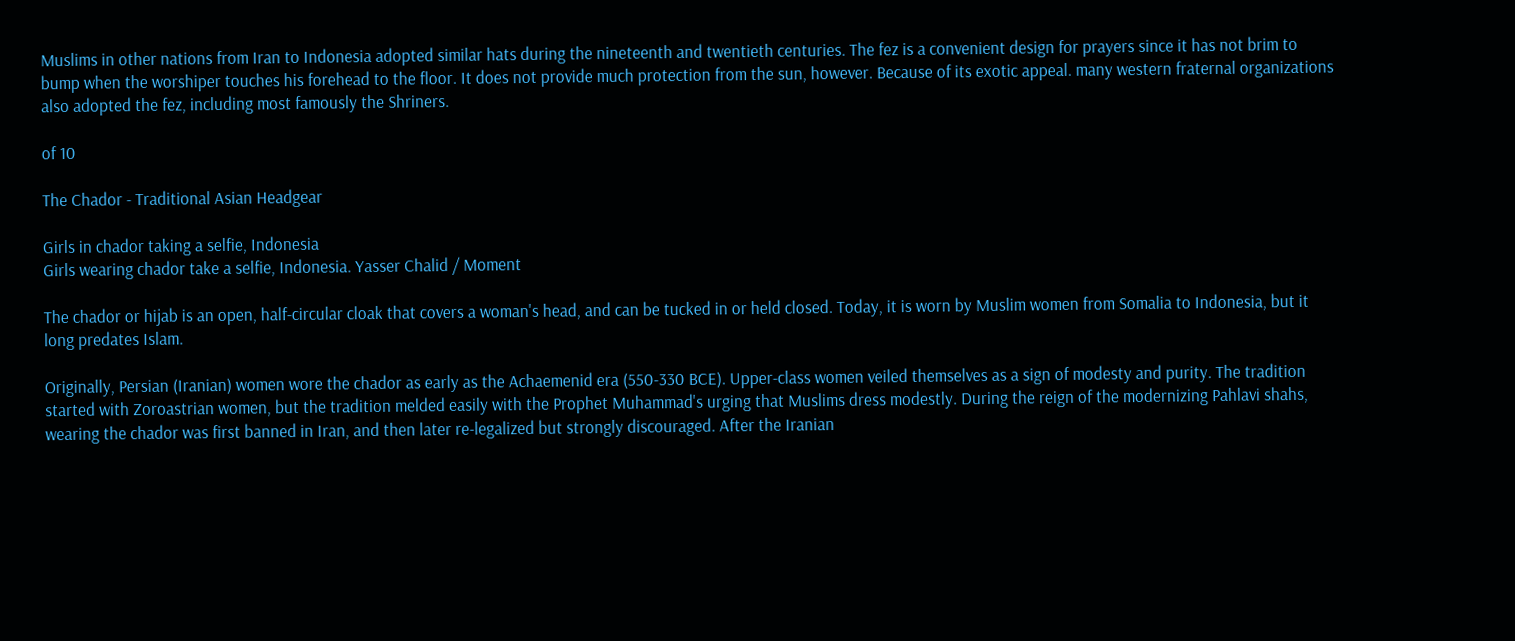Muslims in other nations from Iran to Indonesia adopted similar hats during the nineteenth and twentieth centuries. The fez is a convenient design for prayers since it has not brim to bump when the worshiper touches his forehead to the floor. It does not provide much protection from the sun, however. Because of its exotic appeal. many western fraternal organizations also adopted the fez, including most famously the Shriners.

of 10

The Chador - Traditional Asian Headgear

Girls in chador taking a selfie, Indonesia
Girls wearing chador take a selfie, Indonesia. Yasser Chalid / Moment

The chador or hijab is an open, half-circular cloak that covers a woman's head, and can be tucked in or held closed. Today, it is worn by Muslim women from Somalia to Indonesia, but it long predates Islam.

Originally, Persian (Iranian) women wore the chador as early as the Achaemenid era (550-330 BCE). Upper-class women veiled themselves as a sign of modesty and purity. The tradition started with Zoroastrian women, but the tradition melded easily with the Prophet Muhammad's urging that Muslims dress modestly. During the reign of the modernizing Pahlavi shahs, wearing the chador was first banned in Iran, and then later re-legalized but strongly discouraged. After the Iranian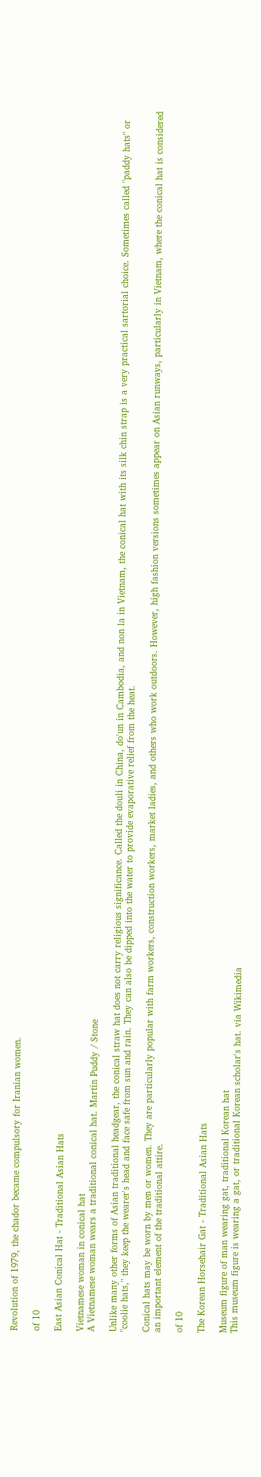Revolution of 1979, the chador became compulsory for Iranian women.

of 10

East Asian Conical Hat - Traditional Asian Hats

Vietnamese woman in conical hat
A Vietnamese woman wears a traditional conical hat. Martin Puddy / Stone

Unlike many other forms of Asian traditional headgear, the conical straw hat does not carry religious significance. Called the douli in China, do'un in Cambodia, and non la in Vietnam, the conical hat with its silk chin strap is a very practical sartorial choice. Sometimes called "paddy hats" or "coolie hats," they keep the wearer's head and face safe from sun and rain. They can also be dipped into the water to provide evaporative relief from the heat.

Conical hats may be worn by men or women. They are particularly popular with farm workers, construction workers, market ladies, and others who work outdoors. However, high fashion versions sometimes appear on Asian runways, particularly in Vietnam, where the conical hat is considered an important element of the traditional attire.

of 10

The Korean Horsehair Gat - Traditional Asian Hats

Museum figure of man wearing gat, traditional Korean hat
This museum figure is wearing a gat, or traditional Korean scholar's hat. via Wikimedia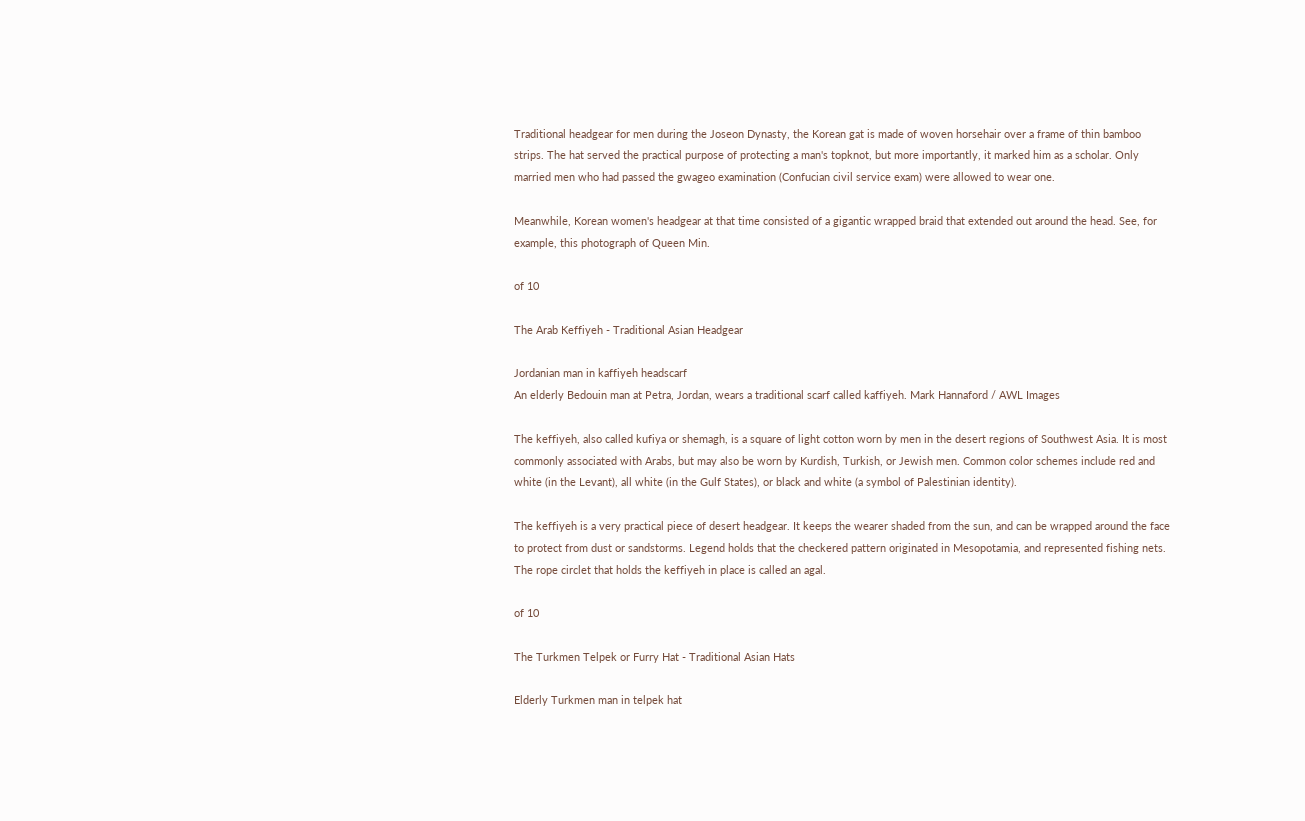Traditional headgear for men during the Joseon Dynasty, the Korean gat is made of woven horsehair over a frame of thin bamboo strips. The hat served the practical purpose of protecting a man's topknot, but more importantly, it marked him as a scholar. Only married men who had passed the gwageo examination (Confucian civil service exam) were allowed to wear one.

Meanwhile, Korean women's headgear at that time consisted of a gigantic wrapped braid that extended out around the head. See, for example, this photograph of Queen Min.

of 10

The Arab Keffiyeh - Traditional Asian Headgear

Jordanian man in kaffiyeh headscarf
An elderly Bedouin man at Petra, Jordan, wears a traditional scarf called kaffiyeh. Mark Hannaford / AWL Images

The keffiyeh, also called kufiya or shemagh, is a square of light cotton worn by men in the desert regions of Southwest Asia. It is most commonly associated with Arabs, but may also be worn by Kurdish, Turkish, or Jewish men. Common color schemes include red and white (in the Levant), all white (in the Gulf States), or black and white (a symbol of Palestinian identity).

The keffiyeh is a very practical piece of desert headgear. It keeps the wearer shaded from the sun, and can be wrapped around the face to protect from dust or sandstorms. Legend holds that the checkered pattern originated in Mesopotamia, and represented fishing nets. The rope circlet that holds the keffiyeh in place is called an agal.

of 10

The Turkmen Telpek or Furry Hat - Traditional Asian Hats

Elderly Turkmen man in telpek hat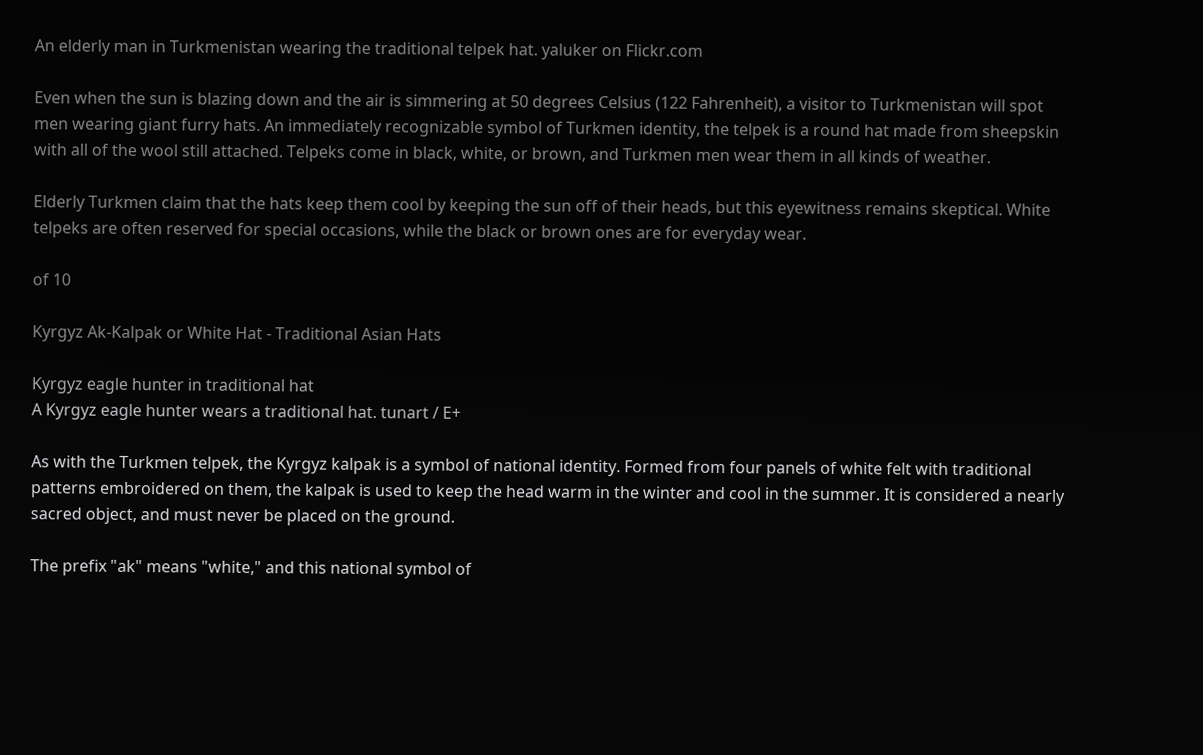An elderly man in Turkmenistan wearing the traditional telpek hat. yaluker on Flickr.com

Even when the sun is blazing down and the air is simmering at 50 degrees Celsius (122 Fahrenheit), a visitor to Turkmenistan will spot men wearing giant furry hats. An immediately recognizable symbol of Turkmen identity, the telpek is a round hat made from sheepskin with all of the wool still attached. Telpeks come in black, white, or brown, and Turkmen men wear them in all kinds of weather.

Elderly Turkmen claim that the hats keep them cool by keeping the sun off of their heads, but this eyewitness remains skeptical. White telpeks are often reserved for special occasions, while the black or brown ones are for everyday wear.

of 10

Kyrgyz Ak-Kalpak or White Hat - Traditional Asian Hats

Kyrgyz eagle hunter in traditional hat
A Kyrgyz eagle hunter wears a traditional hat. tunart / E+

As with the Turkmen telpek, the Kyrgyz kalpak is a symbol of national identity. Formed from four panels of white felt with traditional patterns embroidered on them, the kalpak is used to keep the head warm in the winter and cool in the summer. It is considered a nearly sacred object, and must never be placed on the ground.

The prefix "ak" means "white," and this national symbol of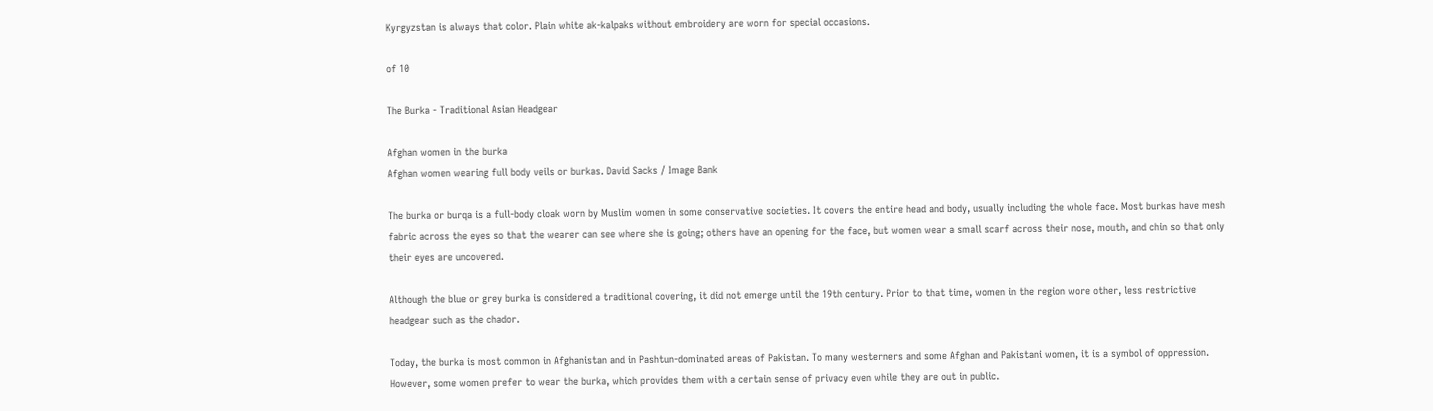Kyrgyzstan is always that color. Plain white ak-kalpaks without embroidery are worn for special occasions.

of 10

The Burka - Traditional Asian Headgear

Afghan women in the burka
Afghan women wearing full body veils or burkas. David Sacks / Image Bank

The burka or burqa is a full-body cloak worn by Muslim women in some conservative societies. It covers the entire head and body, usually including the whole face. Most burkas have mesh fabric across the eyes so that the wearer can see where she is going; others have an opening for the face, but women wear a small scarf across their nose, mouth, and chin so that only their eyes are uncovered.

Although the blue or grey burka is considered a traditional covering, it did not emerge until the 19th century. Prior to that time, women in the region wore other, less restrictive headgear such as the chador.

Today, the burka is most common in Afghanistan and in Pashtun-dominated areas of Pakistan. To many westerners and some Afghan and Pakistani women, it is a symbol of oppression. However, some women prefer to wear the burka, which provides them with a certain sense of privacy even while they are out in public.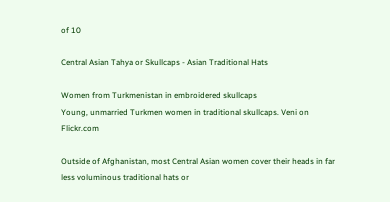of 10

Central Asian Tahya or Skullcaps - Asian Traditional Hats

Women from Turkmenistan in embroidered skullcaps
Young, unmarried Turkmen women in traditional skullcaps. Veni on Flickr.com

Outside of Afghanistan, most Central Asian women cover their heads in far less voluminous traditional hats or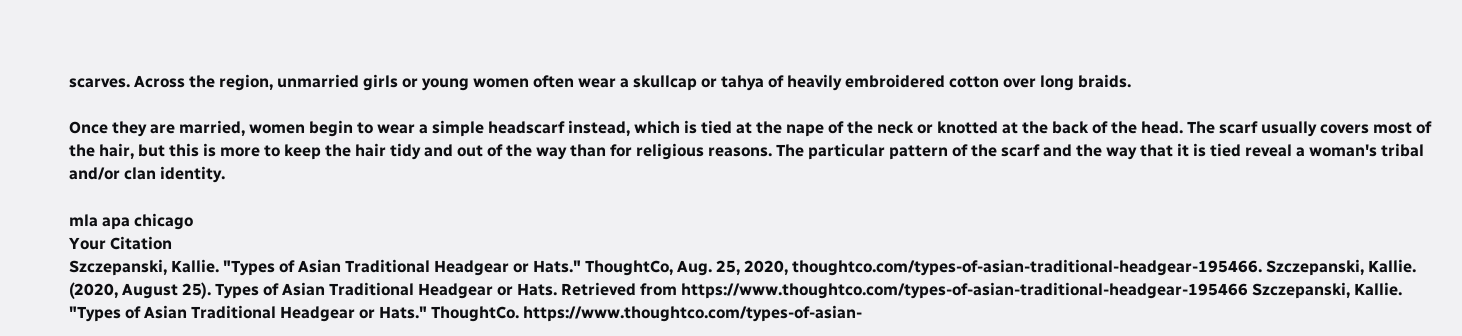scarves. Across the region, unmarried girls or young women often wear a skullcap or tahya of heavily embroidered cotton over long braids.

Once they are married, women begin to wear a simple headscarf instead, which is tied at the nape of the neck or knotted at the back of the head. The scarf usually covers most of the hair, but this is more to keep the hair tidy and out of the way than for religious reasons. The particular pattern of the scarf and the way that it is tied reveal a woman's tribal and/or clan identity.

mla apa chicago
Your Citation
Szczepanski, Kallie. "Types of Asian Traditional Headgear or Hats." ThoughtCo, Aug. 25, 2020, thoughtco.com/types-of-asian-traditional-headgear-195466. Szczepanski, Kallie. (2020, August 25). Types of Asian Traditional Headgear or Hats. Retrieved from https://www.thoughtco.com/types-of-asian-traditional-headgear-195466 Szczepanski, Kallie. "Types of Asian Traditional Headgear or Hats." ThoughtCo. https://www.thoughtco.com/types-of-asian-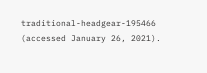traditional-headgear-195466 (accessed January 26, 2021).